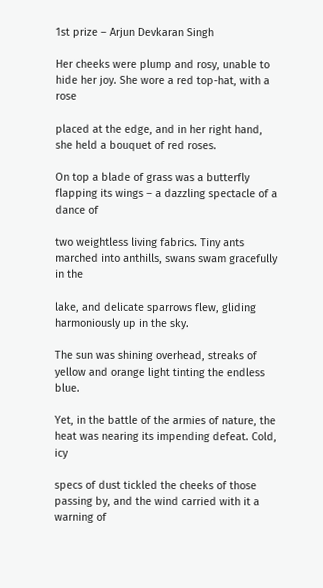1st prize – Arjun Devkaran Singh

Her cheeks were plump and rosy, unable to hide her joy. She wore a red top-hat, with a rose

placed at the edge, and in her right hand, she held a bouquet of red roses.

On top a blade of grass was a butterfly flapping its wings – a dazzling spectacle of a dance of

two weightless living fabrics. Tiny ants marched into anthills, swans swam gracefully in the

lake, and delicate sparrows flew, gliding harmoniously up in the sky.

The sun was shining overhead, streaks of yellow and orange light tinting the endless blue.

Yet, in the battle of the armies of nature, the heat was nearing its impending defeat. Cold, icy

specs of dust tickled the cheeks of those passing by, and the wind carried with it a warning of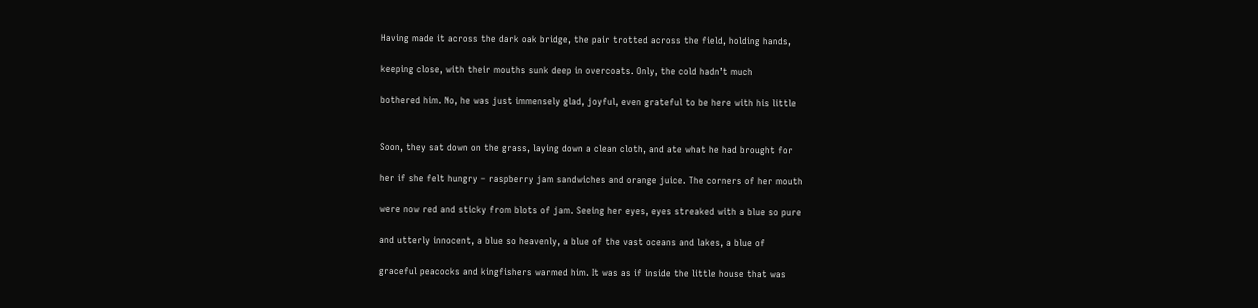Having made it across the dark oak bridge, the pair trotted across the field, holding hands,

keeping close, with their mouths sunk deep in overcoats. Only, the cold hadn’t much

bothered him. No, he was just immensely glad, joyful, even grateful to be here with his little


Soon, they sat down on the grass, laying down a clean cloth, and ate what he had brought for

her if she felt hungry – raspberry jam sandwiches and orange juice. The corners of her mouth

were now red and sticky from blots of jam. Seeing her eyes, eyes streaked with a blue so pure

and utterly innocent, a blue so heavenly, a blue of the vast oceans and lakes, a blue of

graceful peacocks and kingfishers warmed him. It was as if inside the little house that was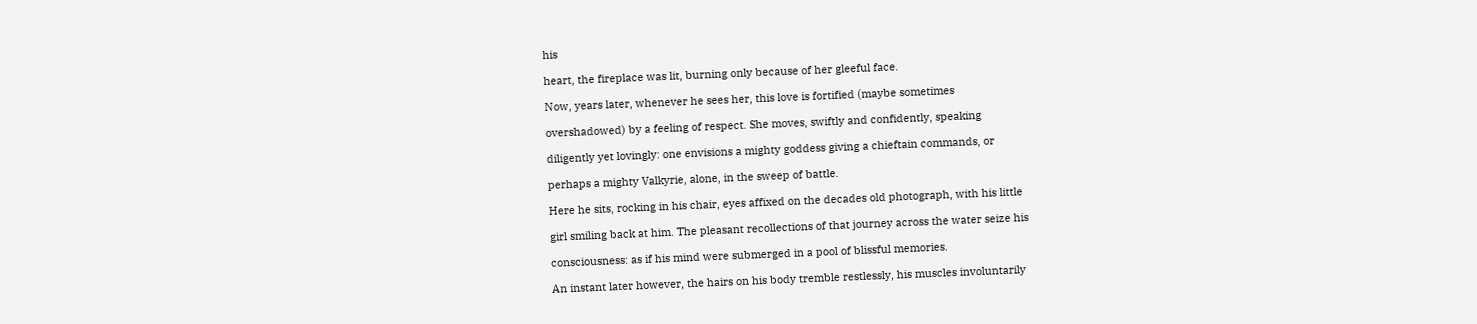his

heart, the fireplace was lit, burning only because of her gleeful face.

Now, years later, whenever he sees her, this love is fortified (maybe sometimes

overshadowed) by a feeling of respect. She moves, swiftly and confidently, speaking

diligently yet lovingly: one envisions a mighty goddess giving a chieftain commands, or

perhaps a mighty Valkyrie, alone, in the sweep of battle.

Here he sits, rocking in his chair, eyes affixed on the decades old photograph, with his little

girl smiling back at him. The pleasant recollections of that journey across the water seize his

consciousness: as if his mind were submerged in a pool of blissful memories.

An instant later however, the hairs on his body tremble restlessly, his muscles involuntarily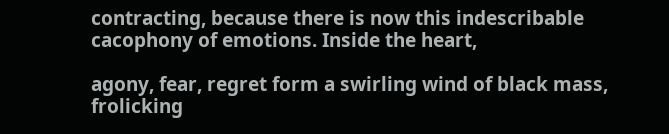contracting, because there is now this indescribable cacophony of emotions. Inside the heart,

agony, fear, regret form a swirling wind of black mass, frolicking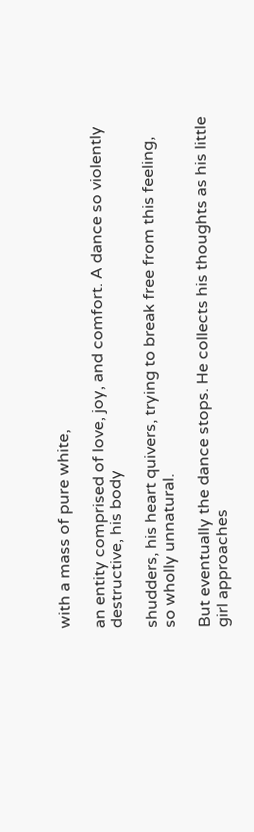with a mass of pure white,

an entity comprised of love, joy, and comfort. A dance so violently destructive, his body

shudders, his heart quivers, trying to break free from this feeling, so wholly unnatural.

But eventually the dance stops. He collects his thoughts as his little girl approaches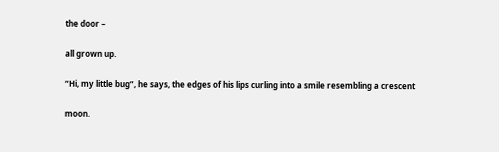the door –

all grown up.

“Hi, my little bug”, he says, the edges of his lips curling into a smile resembling a crescent

moon.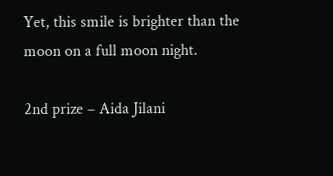Yet, this smile is brighter than the moon on a full moon night.

2nd prize – Aida Jilani